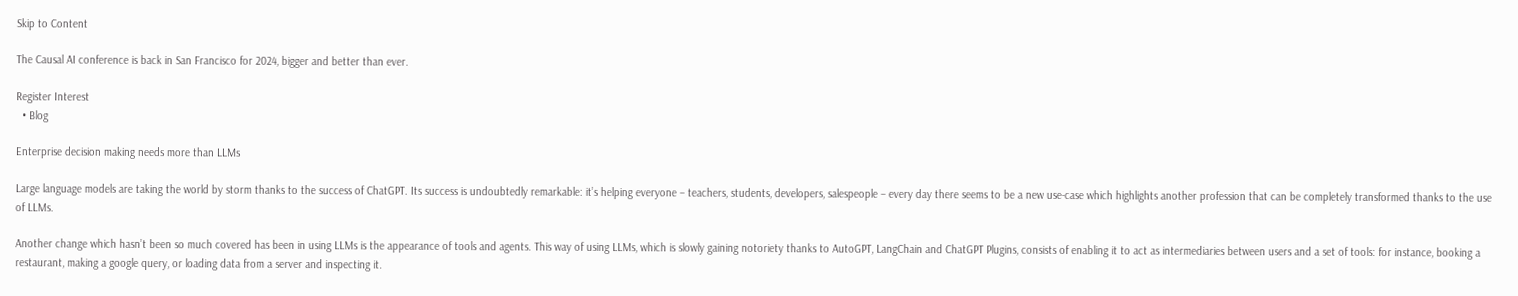Skip to Content

The Causal AI conference is back in San Francisco for 2024, bigger and better than ever.

Register Interest
  • Blog

Enterprise decision making needs more than LLMs

Large language models are taking the world by storm thanks to the success of ChatGPT. Its success is undoubtedly remarkable: it’s helping everyone – teachers, students, developers, salespeople – every day there seems to be a new use-case which highlights another profession that can be completely transformed thanks to the use of LLMs.

Another change which hasn’t been so much covered has been in using LLMs is the appearance of tools and agents. This way of using LLMs, which is slowly gaining notoriety thanks to AutoGPT, LangChain and ChatGPT Plugins, consists of enabling it to act as intermediaries between users and a set of tools: for instance, booking a restaurant, making a google query, or loading data from a server and inspecting it.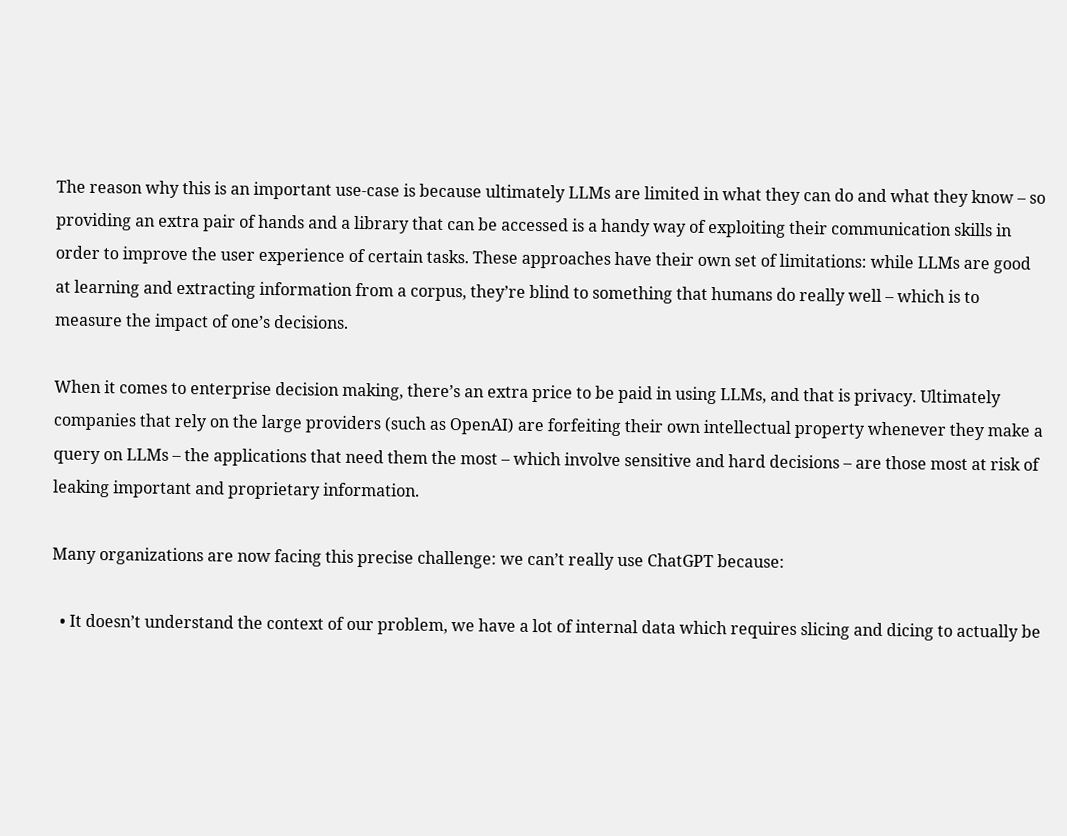The reason why this is an important use-case is because ultimately LLMs are limited in what they can do and what they know – so providing an extra pair of hands and a library that can be accessed is a handy way of exploiting their communication skills in order to improve the user experience of certain tasks. These approaches have their own set of limitations: while LLMs are good at learning and extracting information from a corpus, they’re blind to something that humans do really well – which is to measure the impact of one’s decisions.

When it comes to enterprise decision making, there’s an extra price to be paid in using LLMs, and that is privacy. Ultimately companies that rely on the large providers (such as OpenAI) are forfeiting their own intellectual property whenever they make a query on LLMs – the applications that need them the most – which involve sensitive and hard decisions – are those most at risk of leaking important and proprietary information.

Many organizations are now facing this precise challenge: we can’t really use ChatGPT because:

  • It doesn’t understand the context of our problem, we have a lot of internal data which requires slicing and dicing to actually be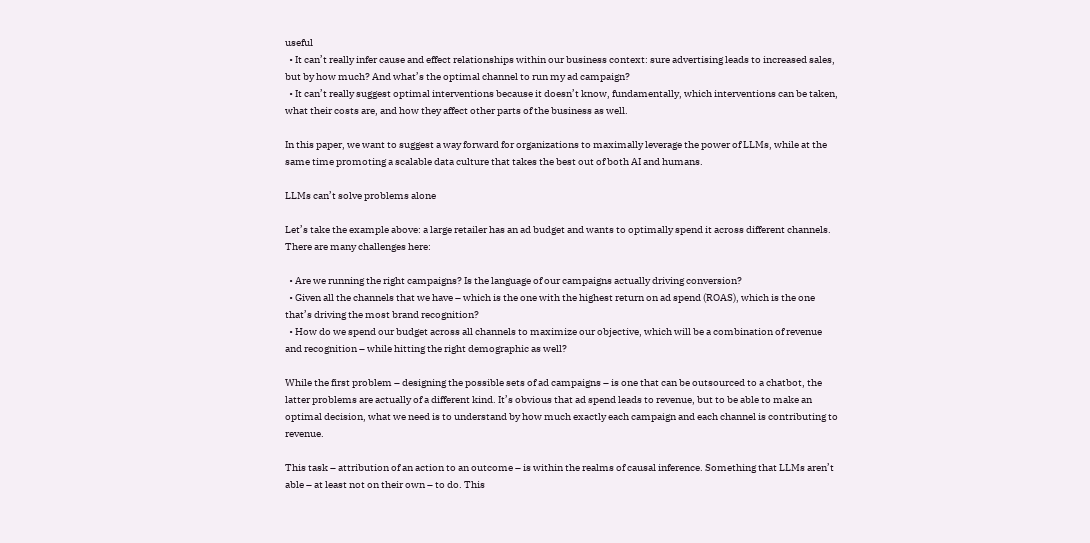useful
  • It can’t really infer cause and effect relationships within our business context: sure advertising leads to increased sales, but by how much? And what’s the optimal channel to run my ad campaign?
  • It can’t really suggest optimal interventions because it doesn’t know, fundamentally, which interventions can be taken, what their costs are, and how they affect other parts of the business as well.

In this paper, we want to suggest a way forward for organizations to maximally leverage the power of LLMs, while at the same time promoting a scalable data culture that takes the best out of both AI and humans.

LLMs can’t solve problems alone

Let’s take the example above: a large retailer has an ad budget and wants to optimally spend it across different channels. There are many challenges here:

  • Are we running the right campaigns? Is the language of our campaigns actually driving conversion?
  • Given all the channels that we have – which is the one with the highest return on ad spend (ROAS), which is the one that’s driving the most brand recognition?
  • How do we spend our budget across all channels to maximize our objective, which will be a combination of revenue and recognition – while hitting the right demographic as well?

While the first problem – designing the possible sets of ad campaigns – is one that can be outsourced to a chatbot, the latter problems are actually of a different kind. It’s obvious that ad spend leads to revenue, but to be able to make an optimal decision, what we need is to understand by how much exactly each campaign and each channel is contributing to revenue.

This task – attribution of an action to an outcome – is within the realms of causal inference. Something that LLMs aren’t able – at least not on their own – to do. This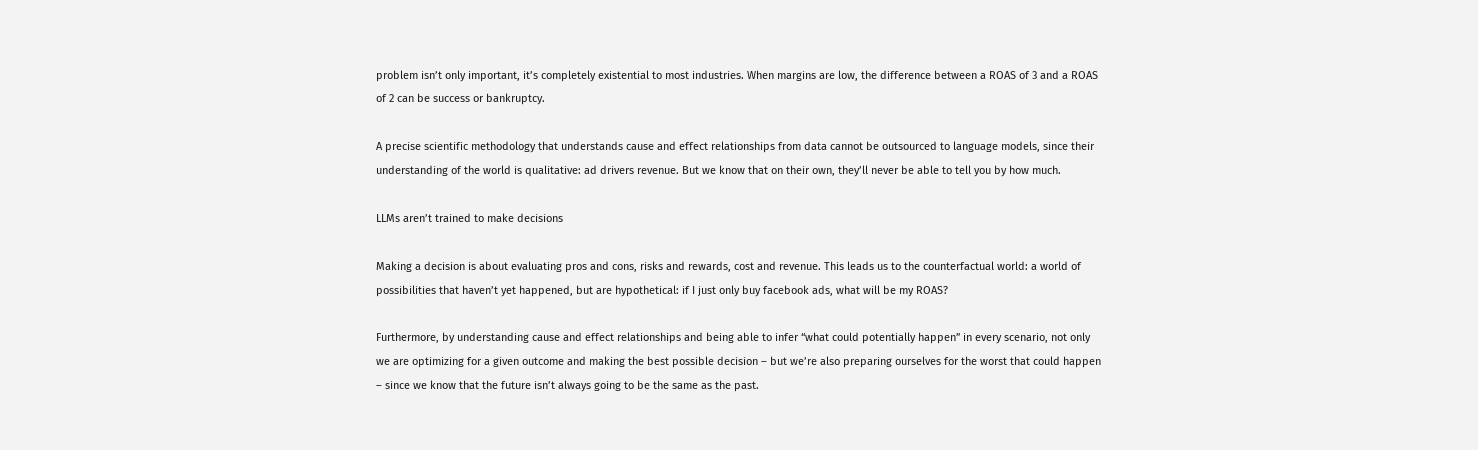problem isn’t only important, it’s completely existential to most industries. When margins are low, the difference between a ROAS of 3 and a ROAS of 2 can be success or bankruptcy.

A precise scientific methodology that understands cause and effect relationships from data cannot be outsourced to language models, since their understanding of the world is qualitative: ad drivers revenue. But we know that on their own, they’ll never be able to tell you by how much.

LLMs aren’t trained to make decisions

Making a decision is about evaluating pros and cons, risks and rewards, cost and revenue. This leads us to the counterfactual world: a world of possibilities that haven’t yet happened, but are hypothetical: if I just only buy facebook ads, what will be my ROAS?

Furthermore, by understanding cause and effect relationships and being able to infer “what could potentially happen” in every scenario, not only we are optimizing for a given outcome and making the best possible decision – but we’re also preparing ourselves for the worst that could happen – since we know that the future isn’t always going to be the same as the past.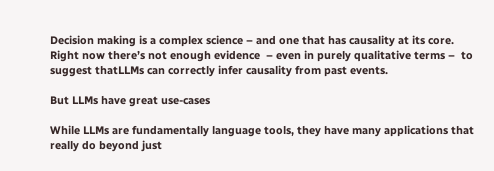Decision making is a complex science – and one that has causality at its core. Right now there’s not enough evidence  – even in purely qualitative terms –  to suggest thatLLMs can correctly infer causality from past events.

But LLMs have great use-cases

While LLMs are fundamentally language tools, they have many applications that really do beyond just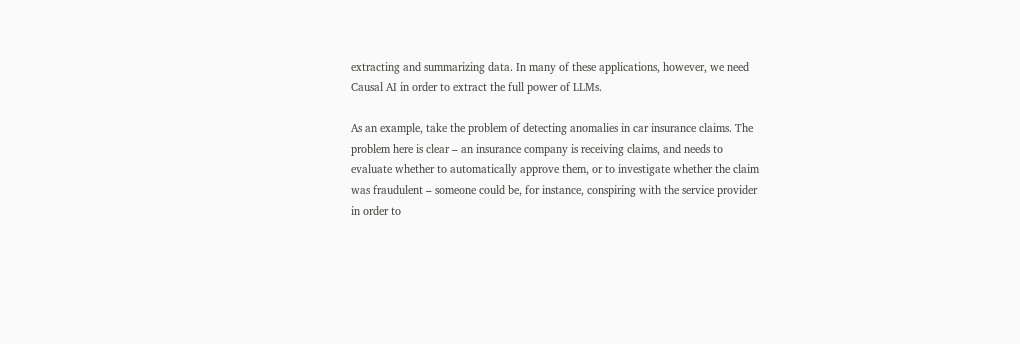extracting and summarizing data. In many of these applications, however, we need Causal AI in order to extract the full power of LLMs.

As an example, take the problem of detecting anomalies in car insurance claims. The problem here is clear – an insurance company is receiving claims, and needs to evaluate whether to automatically approve them, or to investigate whether the claim was fraudulent – someone could be, for instance, conspiring with the service provider in order to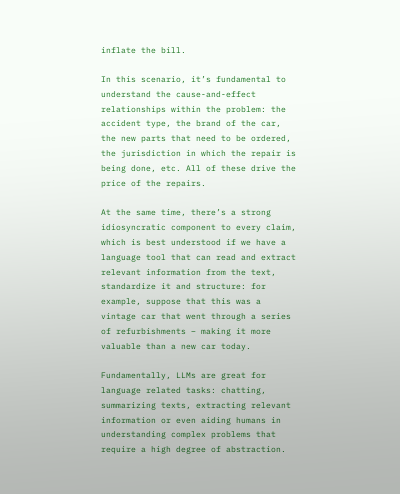inflate the bill.

In this scenario, it’s fundamental to understand the cause-and-effect relationships within the problem: the accident type, the brand of the car, the new parts that need to be ordered, the jurisdiction in which the repair is being done, etc. All of these drive the price of the repairs.

At the same time, there’s a strong idiosyncratic component to every claim, which is best understood if we have a language tool that can read and extract relevant information from the text, standardize it and structure: for example, suppose that this was a vintage car that went through a series of refurbishments – making it more valuable than a new car today.

Fundamentally, LLMs are great for language related tasks: chatting, summarizing texts, extracting relevant information or even aiding humans in understanding complex problems that require a high degree of abstraction.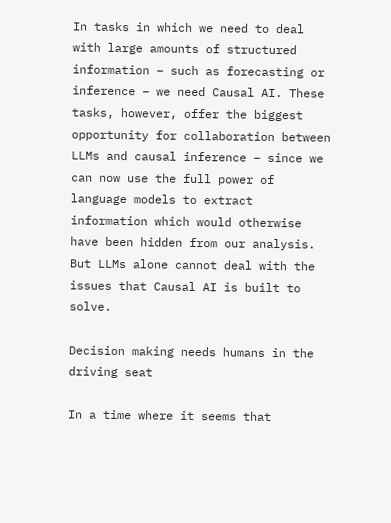In tasks in which we need to deal with large amounts of structured information – such as forecasting or inference – we need Causal AI. These tasks, however, offer the biggest opportunity for collaboration between LLMs and causal inference – since we can now use the full power of language models to extract information which would otherwise have been hidden from our analysis. But LLMs alone cannot deal with the issues that Causal AI is built to solve.

Decision making needs humans in the driving seat

In a time where it seems that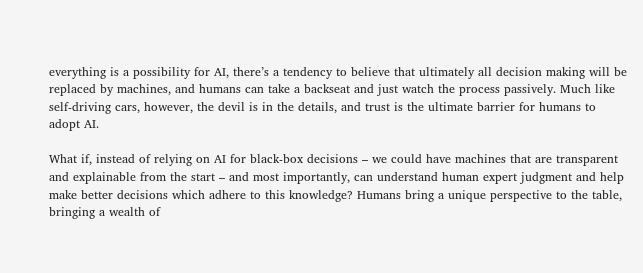everything is a possibility for AI, there’s a tendency to believe that ultimately all decision making will be replaced by machines, and humans can take a backseat and just watch the process passively. Much like self-driving cars, however, the devil is in the details, and trust is the ultimate barrier for humans to adopt AI.

What if, instead of relying on AI for black-box decisions – we could have machines that are transparent and explainable from the start – and most importantly, can understand human expert judgment and help make better decisions which adhere to this knowledge? Humans bring a unique perspective to the table, bringing a wealth of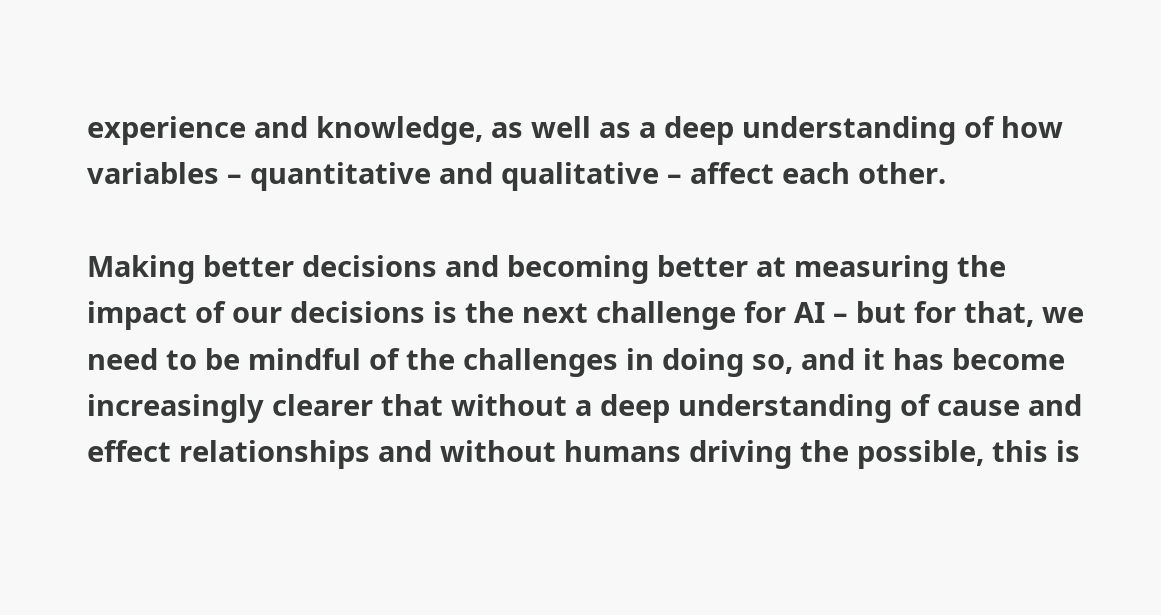experience and knowledge, as well as a deep understanding of how variables – quantitative and qualitative – affect each other.

Making better decisions and becoming better at measuring the impact of our decisions is the next challenge for AI – but for that, we need to be mindful of the challenges in doing so, and it has become increasingly clearer that without a deep understanding of cause and effect relationships and without humans driving the possible, this is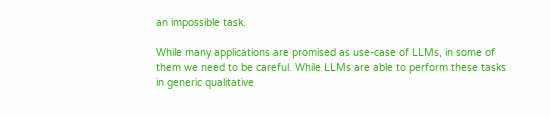an impossible task.

While many applications are promised as use-case of LLMs, in some of them we need to be careful. While LLMs are able to perform these tasks in generic qualitative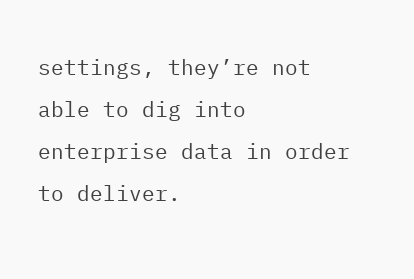settings, they’re not able to dig into enterprise data in order to deliver.